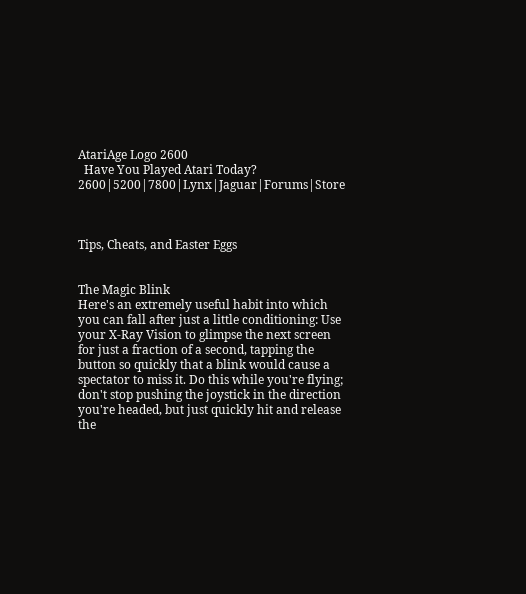AtariAge Logo 2600
  Have You Played Atari Today? 2600|5200|7800|Lynx|Jaguar|Forums|Store



Tips, Cheats, and Easter Eggs


The Magic Blink
Here's an extremely useful habit into which you can fall after just a little conditioning: Use your X-Ray Vision to glimpse the next screen for just a fraction of a second, tapping the button so quickly that a blink would cause a spectator to miss it. Do this while you're flying; don't stop pushing the joystick in the direction you're headed, but just quickly hit and release the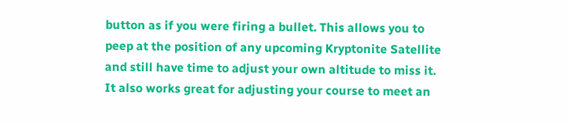button as if you were firing a bullet. This allows you to peep at the position of any upcoming Kryptonite Satellite and still have time to adjust your own altitude to miss it. It also works great for adjusting your course to meet an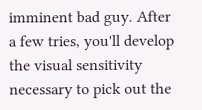imminent bad guy. After a few tries, you'll develop the visual sensitivity necessary to pick out the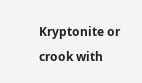Kryptonite or crook with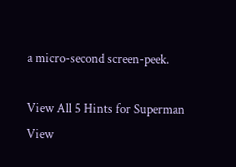a micro-second screen-peek.

View All 5 Hints for Superman
View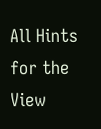All Hints for the
View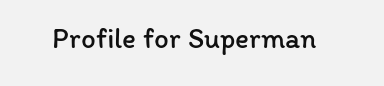Profile for Superman